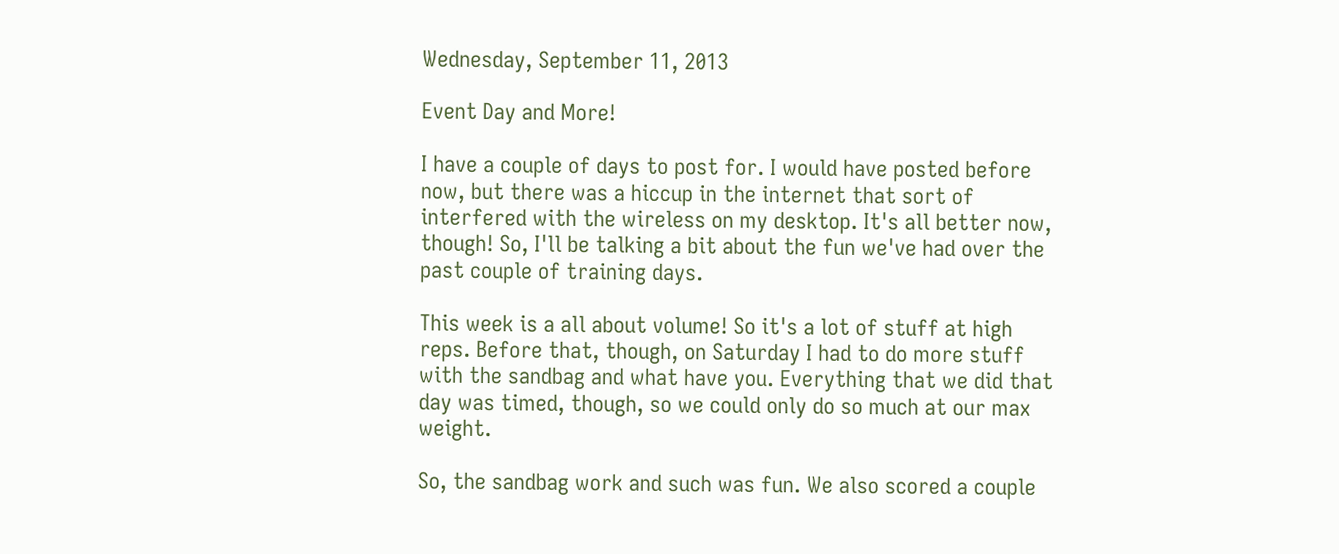Wednesday, September 11, 2013

Event Day and More!

I have a couple of days to post for. I would have posted before now, but there was a hiccup in the internet that sort of interfered with the wireless on my desktop. It's all better now, though! So, I'll be talking a bit about the fun we've had over the past couple of training days.

This week is a all about volume! So it's a lot of stuff at high reps. Before that, though, on Saturday I had to do more stuff with the sandbag and what have you. Everything that we did that day was timed, though, so we could only do so much at our max weight.

So, the sandbag work and such was fun. We also scored a couple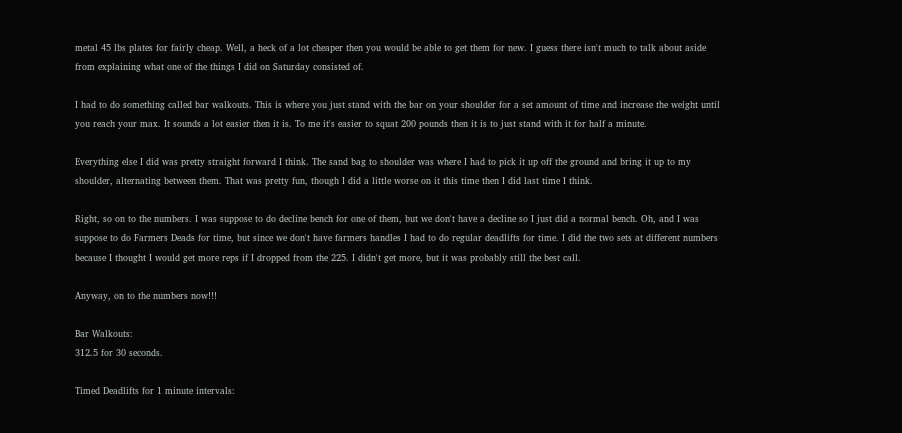metal 45 lbs plates for fairly cheap. Well, a heck of a lot cheaper then you would be able to get them for new. I guess there isn't much to talk about aside from explaining what one of the things I did on Saturday consisted of.

I had to do something called bar walkouts. This is where you just stand with the bar on your shoulder for a set amount of time and increase the weight until you reach your max. It sounds a lot easier then it is. To me it's easier to squat 200 pounds then it is to just stand with it for half a minute.

Everything else I did was pretty straight forward I think. The sand bag to shoulder was where I had to pick it up off the ground and bring it up to my shoulder, alternating between them. That was pretty fun, though I did a little worse on it this time then I did last time I think.

Right, so on to the numbers. I was suppose to do decline bench for one of them, but we don't have a decline so I just did a normal bench. Oh, and I was suppose to do Farmers Deads for time, but since we don't have farmers handles I had to do regular deadlifts for time. I did the two sets at different numbers because I thought I would get more reps if I dropped from the 225. I didn't get more, but it was probably still the best call.

Anyway, on to the numbers now!!!

Bar Walkouts:
312.5 for 30 seconds.

Timed Deadlifts for 1 minute intervals: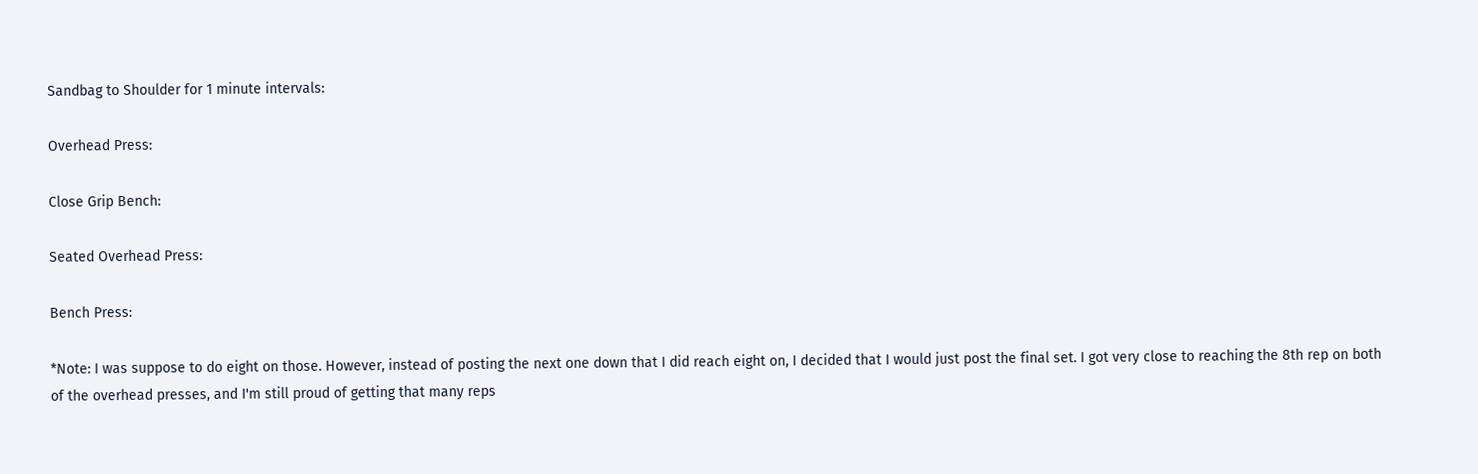Sandbag to Shoulder for 1 minute intervals:

Overhead Press:

Close Grip Bench:

Seated Overhead Press:

Bench Press:

*Note: I was suppose to do eight on those. However, instead of posting the next one down that I did reach eight on, I decided that I would just post the final set. I got very close to reaching the 8th rep on both of the overhead presses, and I'm still proud of getting that many reps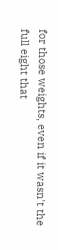for those weights, even if it wasn't the full eight that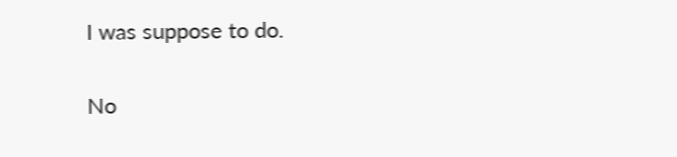I was suppose to do.

No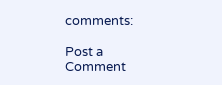comments:

Post a Comment